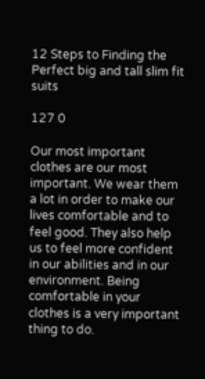12 Steps to Finding the Perfect big and tall slim fit suits

127 0

Our most important clothes are our most important. We wear them a lot in order to make our lives comfortable and to feel good. They also help us to feel more confident in our abilities and in our environment. Being comfortable in your clothes is a very important thing to do.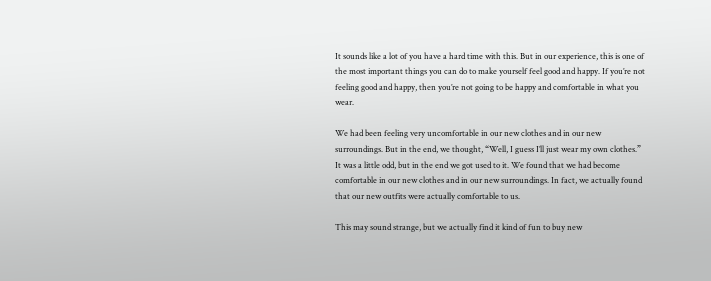It sounds like a lot of you have a hard time with this. But in our experience, this is one of the most important things you can do to make yourself feel good and happy. If you’re not feeling good and happy, then you’re not going to be happy and comfortable in what you wear.

We had been feeling very uncomfortable in our new clothes and in our new surroundings. But in the end, we thought, “Well, I guess I’ll just wear my own clothes.” It was a little odd, but in the end we got used to it. We found that we had become comfortable in our new clothes and in our new surroundings. In fact, we actually found that our new outfits were actually comfortable to us.

This may sound strange, but we actually find it kind of fun to buy new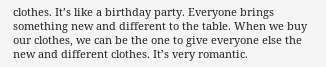clothes. It’s like a birthday party. Everyone brings something new and different to the table. When we buy our clothes, we can be the one to give everyone else the new and different clothes. It’s very romantic.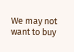We may not want to buy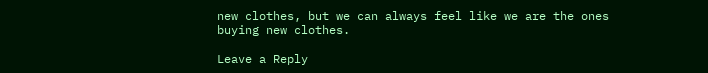new clothes, but we can always feel like we are the ones buying new clothes.

Leave a Reply